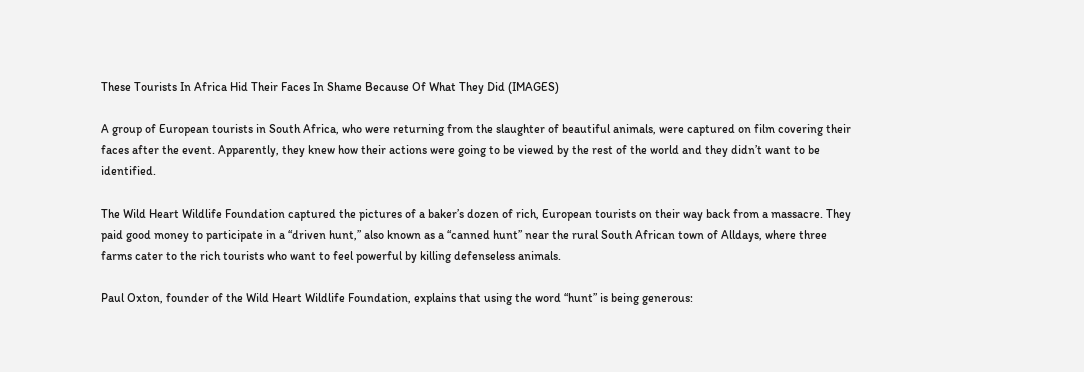These Tourists In Africa Hid Their Faces In Shame Because Of What They Did (IMAGES)

A group of European tourists in South Africa, who were returning from the slaughter of beautiful animals, were captured on film covering their faces after the event. Apparently, they knew how their actions were going to be viewed by the rest of the world and they didn’t want to be identified.

The Wild Heart Wildlife Foundation captured the pictures of a baker’s dozen of rich, European tourists on their way back from a massacre. They paid good money to participate in a “driven hunt,” also known as a “canned hunt” near the rural South African town of Alldays, where three farms cater to the rich tourists who want to feel powerful by killing defenseless animals.

Paul Oxton, founder of the Wild Heart Wildlife Foundation, explains that using the word “hunt” is being generous: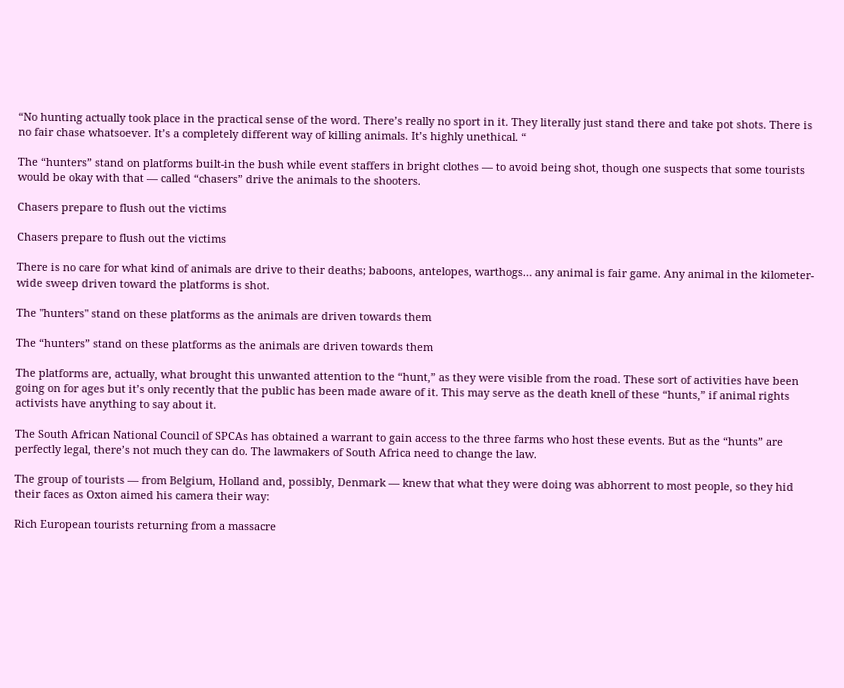“No hunting actually took place in the practical sense of the word. There’s really no sport in it. They literally just stand there and take pot shots. There is no fair chase whatsoever. It’s a completely different way of killing animals. It’s highly unethical. “

The “hunters” stand on platforms built-in the bush while event staffers in bright clothes — to avoid being shot, though one suspects that some tourists would be okay with that — called “chasers” drive the animals to the shooters.

Chasers prepare to flush out the victims

Chasers prepare to flush out the victims

There is no care for what kind of animals are drive to their deaths; baboons, antelopes, warthogs… any animal is fair game. Any animal in the kilometer-wide sweep driven toward the platforms is shot.

The "hunters" stand on these platforms as the animals are driven towards them

The “hunters” stand on these platforms as the animals are driven towards them

The platforms are, actually, what brought this unwanted attention to the “hunt,” as they were visible from the road. These sort of activities have been going on for ages but it’s only recently that the public has been made aware of it. This may serve as the death knell of these “hunts,” if animal rights activists have anything to say about it.

The South African National Council of SPCAs has obtained a warrant to gain access to the three farms who host these events. But as the “hunts” are perfectly legal, there’s not much they can do. The lawmakers of South Africa need to change the law.

The group of tourists — from Belgium, Holland and, possibly, Denmark — knew that what they were doing was abhorrent to most people, so they hid their faces as Oxton aimed his camera their way:

Rich European tourists returning from a massacre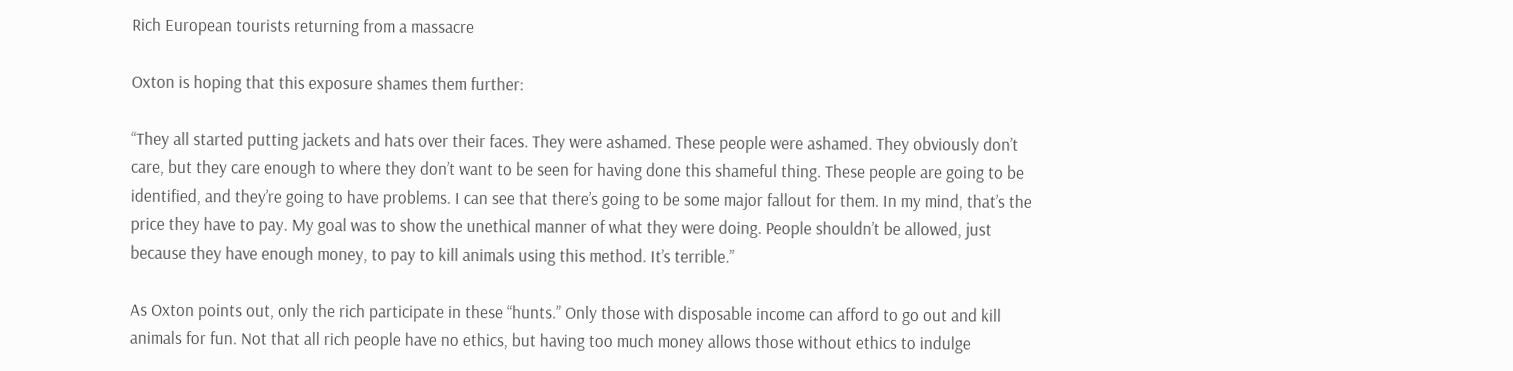Rich European tourists returning from a massacre

Oxton is hoping that this exposure shames them further:

“They all started putting jackets and hats over their faces. They were ashamed. These people were ashamed. They obviously don’t care, but they care enough to where they don’t want to be seen for having done this shameful thing. These people are going to be identified, and they’re going to have problems. I can see that there’s going to be some major fallout for them. In my mind, that’s the price they have to pay. My goal was to show the unethical manner of what they were doing. People shouldn’t be allowed, just because they have enough money, to pay to kill animals using this method. It’s terrible.”

As Oxton points out, only the rich participate in these “hunts.” Only those with disposable income can afford to go out and kill animals for fun. Not that all rich people have no ethics, but having too much money allows those without ethics to indulge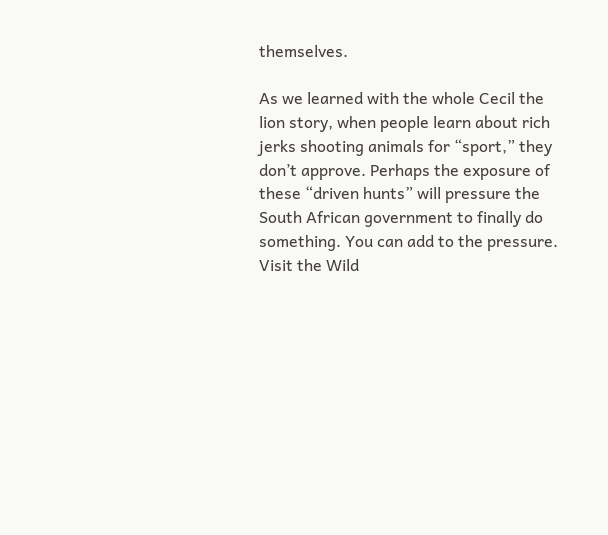themselves.

As we learned with the whole Cecil the lion story, when people learn about rich jerks shooting animals for “sport,” they don’t approve. Perhaps the exposure of these “driven hunts” will pressure the South African government to finally do something. You can add to the pressure. Visit the Wild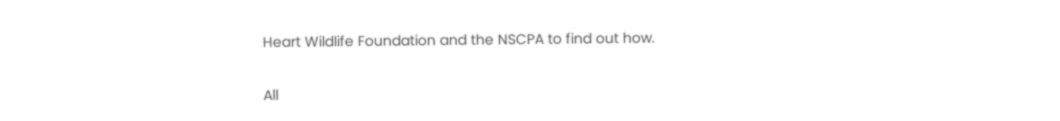Heart Wildlife Foundation and the NSCPA to find out how.

All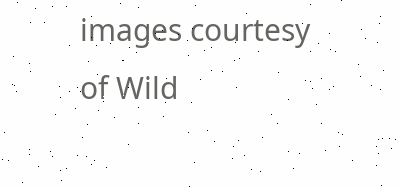images courtesy of Wild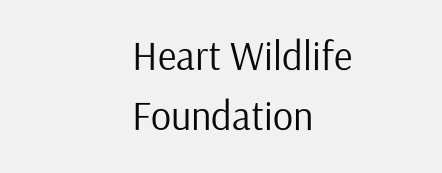Heart Wildlife Foundation